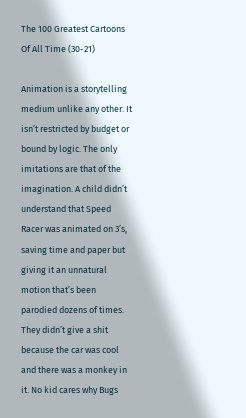The 100 Greatest Cartoons Of All Time (30-21)

Animation is a storytelling medium unlike any other. It isn’t restricted by budget or bound by logic. The only imitations are that of the imagination. A child didn’t understand that Speed Racer was animated on 3’s, saving time and paper but giving it an unnatural motion that’s been parodied dozens of times. They didn’t give a shit because the car was cool and there was a monkey in it. No kid cares why Bugs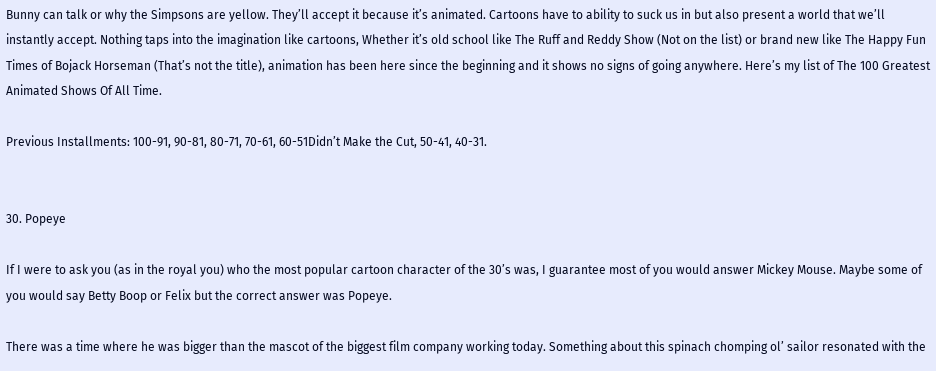Bunny can talk or why the Simpsons are yellow. They’ll accept it because it’s animated. Cartoons have to ability to suck us in but also present a world that we’ll instantly accept. Nothing taps into the imagination like cartoons, Whether it’s old school like The Ruff and Reddy Show (Not on the list) or brand new like The Happy Fun Times of Bojack Horseman (That’s not the title), animation has been here since the beginning and it shows no signs of going anywhere. Here’s my list of The 100 Greatest Animated Shows Of All Time.

Previous Installments: 100-91, 90-81, 80-71, 70-61, 60-51Didn’t Make the Cut, 50-41, 40-31.


30. Popeye

If I were to ask you (as in the royal you) who the most popular cartoon character of the 30’s was, I guarantee most of you would answer Mickey Mouse. Maybe some of you would say Betty Boop or Felix but the correct answer was Popeye.

There was a time where he was bigger than the mascot of the biggest film company working today. Something about this spinach chomping ol’ sailor resonated with the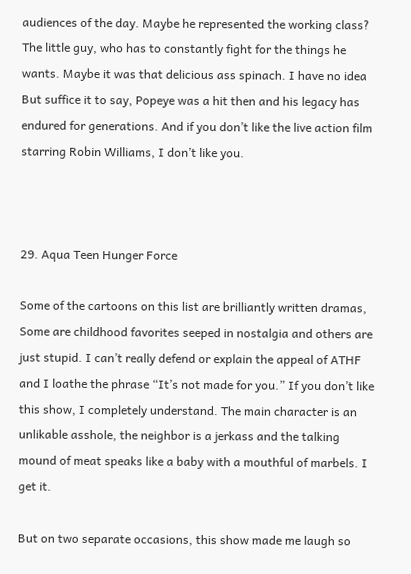audiences of the day. Maybe he represented the working class? The little guy, who has to constantly fight for the things he wants. Maybe it was that delicious ass spinach. I have no idea But suffice it to say, Popeye was a hit then and his legacy has endured for generations. And if you don’t like the live action film starring Robin Williams, I don’t like you.



29. Aqua Teen Hunger Force

Some of the cartoons on this list are brilliantly written dramas, Some are childhood favorites seeped in nostalgia and others are just stupid. I can’t really defend or explain the appeal of ATHF and I loathe the phrase “It’s not made for you.” If you don’t like this show, I completely understand. The main character is an unlikable asshole, the neighbor is a jerkass and the talking mound of meat speaks like a baby with a mouthful of marbels. I get it.

But on two separate occasions, this show made me laugh so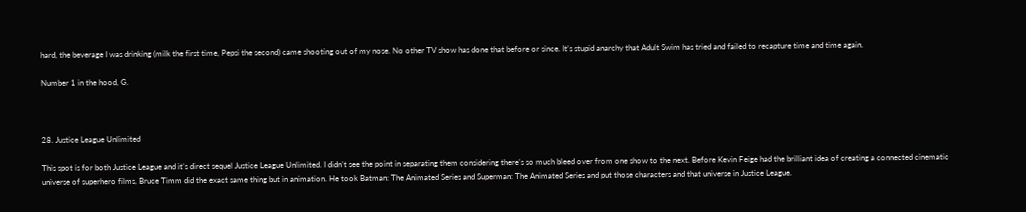hard, the beverage I was drinking (milk the first time, Pepsi the second) came shooting out of my nose. No other TV show has done that before or since. It’s stupid anarchy that Adult Swim has tried and failed to recapture time and time again.

Number 1 in the hood, G.



28. Justice League Unlimited

This spot is for both Justice League and it’s direct sequel Justice League Unlimited. I didn’t see the point in separating them considering there’s so much bleed over from one show to the next. Before Kevin Feige had the brilliant idea of creating a connected cinematic universe of superhero films, Bruce Timm did the exact same thing but in animation. He took Batman: The Animated Series and Superman: The Animated Series and put those characters and that universe in Justice League.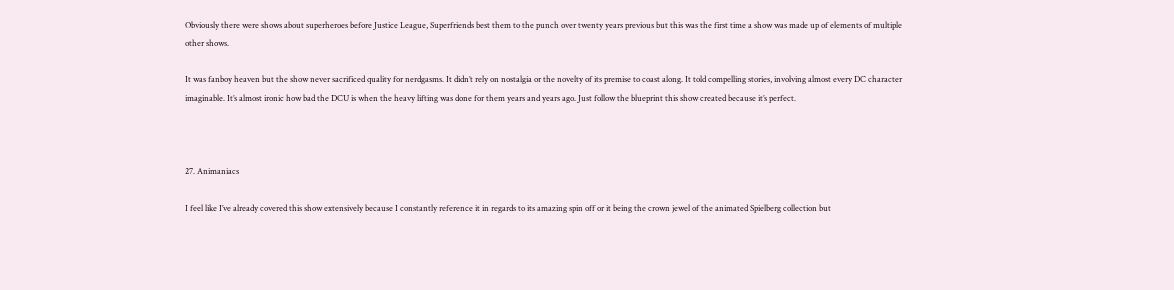Obviously there were shows about superheroes before Justice League, Superfriends best them to the punch over twenty years previous but this was the first time a show was made up of elements of multiple other shows.

It was fanboy heaven but the show never sacrificed quality for nerdgasms. It didn’t rely on nostalgia or the novelty of its premise to coast along. It told compelling stories, involving almost every DC character imaginable. It’s almost ironic how bad the DCU is when the heavy lifting was done for them years and years ago. Just follow the blueprint this show created because it’s perfect.



27. Animaniacs

I feel like I’ve already covered this show extensively because I constantly reference it in regards to its amazing spin off or it being the crown jewel of the animated Spielberg collection but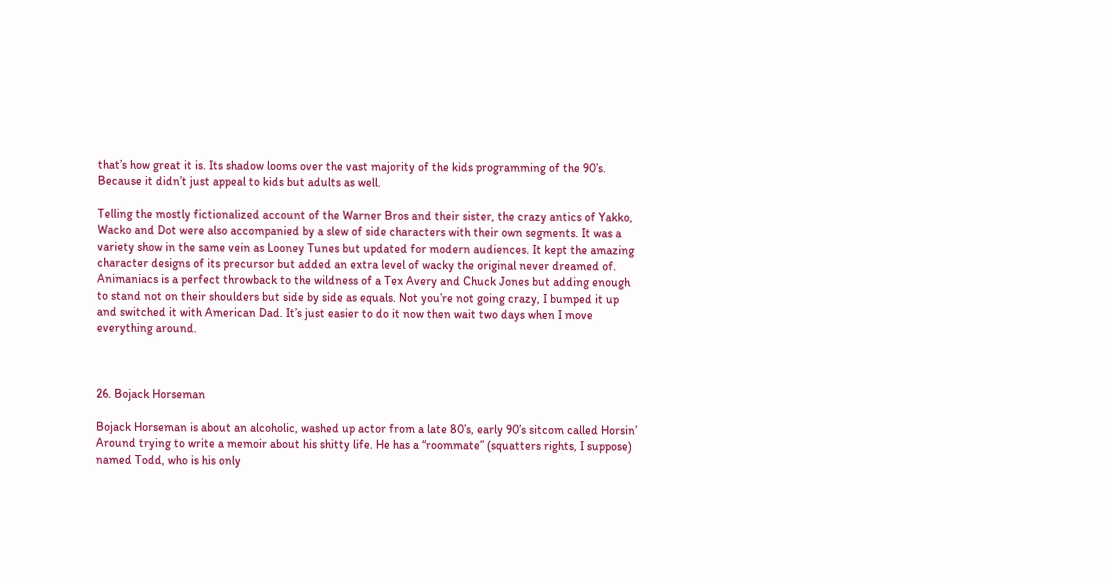that’s how great it is. Its shadow looms over the vast majority of the kids programming of the 90’s. Because it didn’t just appeal to kids but adults as well.

Telling the mostly fictionalized account of the Warner Bros and their sister, the crazy antics of Yakko, Wacko and Dot were also accompanied by a slew of side characters with their own segments. It was a variety show in the same vein as Looney Tunes but updated for modern audiences. It kept the amazing character designs of its precursor but added an extra level of wacky the original never dreamed of. Animaniacs is a perfect throwback to the wildness of a Tex Avery and Chuck Jones but adding enough to stand not on their shoulders but side by side as equals. Not you’re not going crazy, I bumped it up and switched it with American Dad. It’s just easier to do it now then wait two days when I move everything around.



26. Bojack Horseman

Bojack Horseman is about an alcoholic, washed up actor from a late 80’s, early 90’s sitcom called Horsin’ Around trying to write a memoir about his shitty life. He has a “roommate” (squatters rights, I suppose) named Todd, who is his only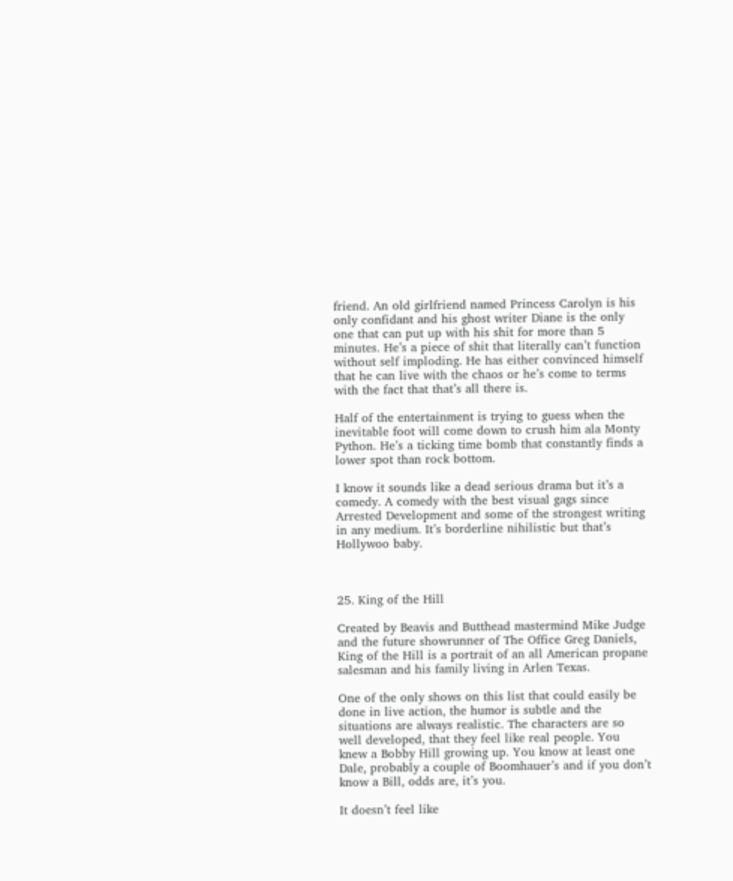friend. An old girlfriend named Princess Carolyn is his only confidant and his ghost writer Diane is the only one that can put up with his shit for more than 5 minutes. He’s a piece of shit that literally can’t function without self imploding. He has either convinced himself that he can live with the chaos or he’s come to terms with the fact that that’s all there is.

Half of the entertainment is trying to guess when the inevitable foot will come down to crush him ala Monty Python. He’s a ticking time bomb that constantly finds a lower spot than rock bottom.

I know it sounds like a dead serious drama but it’s a comedy. A comedy with the best visual gags since Arrested Development and some of the strongest writing in any medium. It’s borderline nihilistic but that’s Hollywoo baby.



25. King of the Hill

Created by Beavis and Butthead mastermind Mike Judge and the future showrunner of The Office Greg Daniels, King of the Hill is a portrait of an all American propane salesman and his family living in Arlen Texas.

One of the only shows on this list that could easily be done in live action, the humor is subtle and the situations are always realistic. The characters are so well developed, that they feel like real people. You knew a Bobby Hill growing up. You know at least one Dale, probably a couple of Boomhauer’s and if you don’t know a Bill, odds are, it’s you.

It doesn’t feel like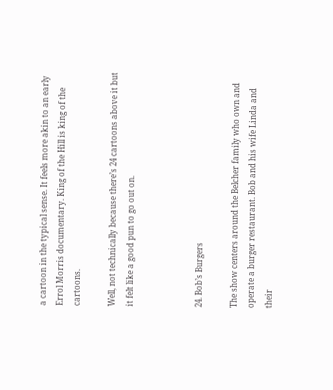a cartoon in the typical sense. It feels more akin to an early Errol Morris documentary. King of the Hill is king of the cartoons.

Well, not technically because there’s 24 cartoons above it but it felt like a good pun to go out on.



24. Bob’s Burgers

The show centers around the Belcher family who own and operate a burger restaurant. Bob and his wife Linda and their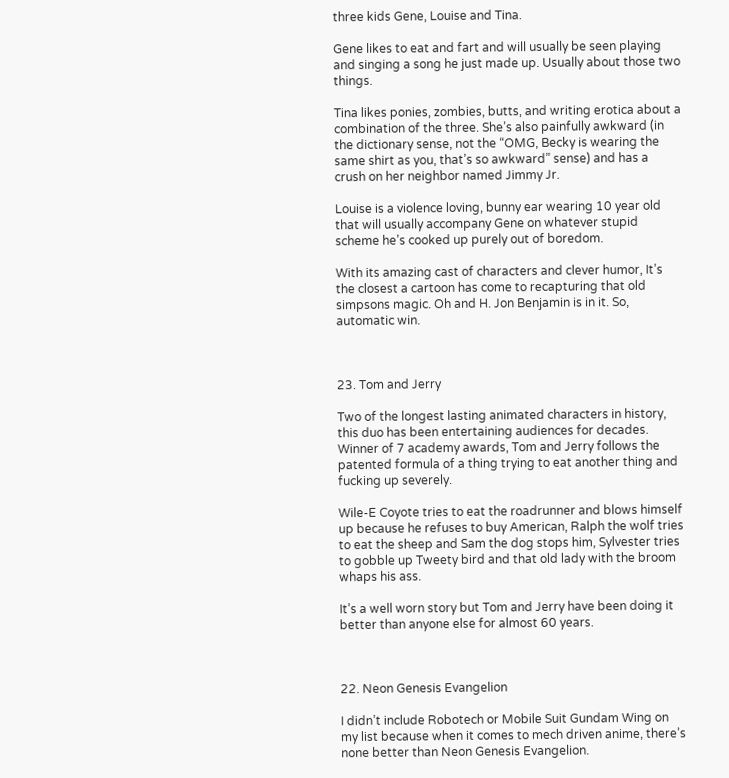three kids Gene, Louise and Tina.

Gene likes to eat and fart and will usually be seen playing and singing a song he just made up. Usually about those two things.

Tina likes ponies, zombies, butts, and writing erotica about a combination of the three. She’s also painfully awkward (in the dictionary sense, not the “OMG, Becky is wearing the same shirt as you, that’s so awkward” sense) and has a crush on her neighbor named Jimmy Jr.

Louise is a violence loving, bunny ear wearing 10 year old that will usually accompany Gene on whatever stupid scheme he’s cooked up purely out of boredom.

With its amazing cast of characters and clever humor, It’s the closest a cartoon has come to recapturing that old simpsons magic. Oh and H. Jon Benjamin is in it. So, automatic win.



23. Tom and Jerry

Two of the longest lasting animated characters in history, this duo has been entertaining audiences for decades. Winner of 7 academy awards, Tom and Jerry follows the patented formula of a thing trying to eat another thing and fucking up severely.

Wile-E Coyote tries to eat the roadrunner and blows himself up because he refuses to buy American, Ralph the wolf tries to eat the sheep and Sam the dog stops him, Sylvester tries to gobble up Tweety bird and that old lady with the broom whaps his ass.

It’s a well worn story but Tom and Jerry have been doing it better than anyone else for almost 60 years.



22. Neon Genesis Evangelion

I didn’t include Robotech or Mobile Suit Gundam Wing on my list because when it comes to mech driven anime, there’s none better than Neon Genesis Evangelion.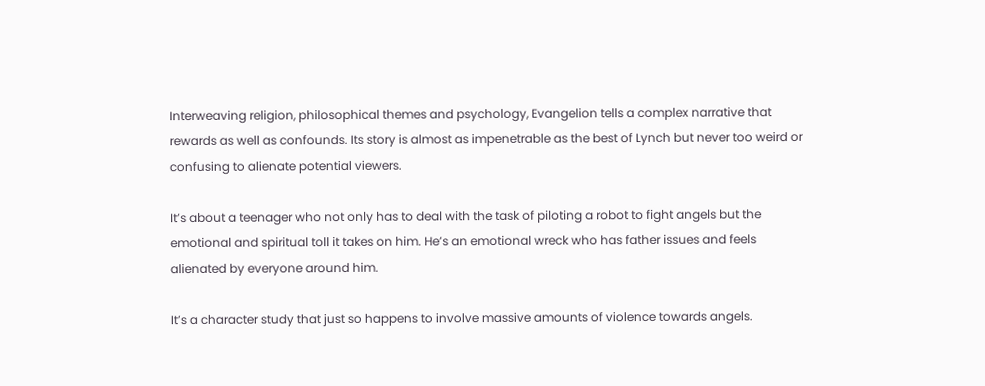Interweaving religion, philosophical themes and psychology, Evangelion tells a complex narrative that rewards as well as confounds. Its story is almost as impenetrable as the best of Lynch but never too weird or confusing to alienate potential viewers.

It’s about a teenager who not only has to deal with the task of piloting a robot to fight angels but the emotional and spiritual toll it takes on him. He’s an emotional wreck who has father issues and feels alienated by everyone around him.

It’s a character study that just so happens to involve massive amounts of violence towards angels.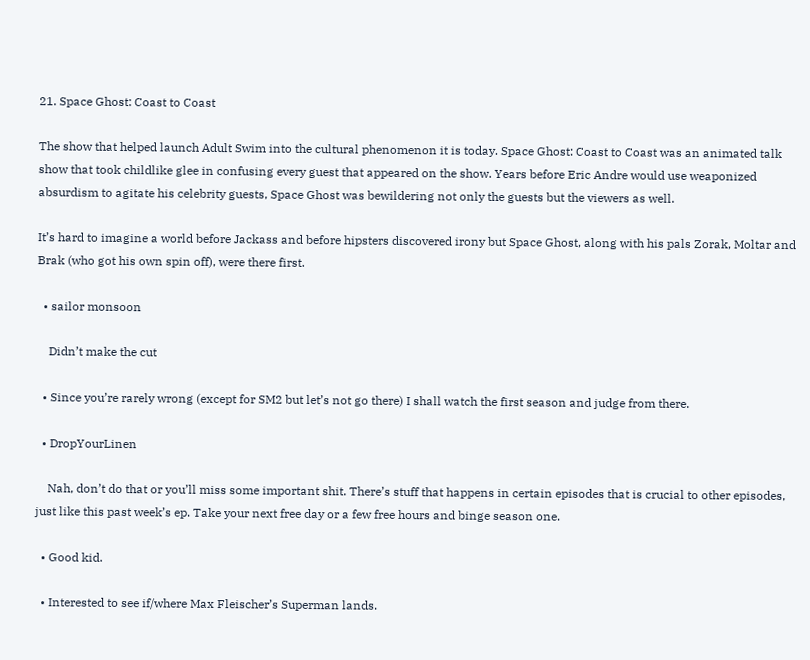21. Space Ghost: Coast to Coast

The show that helped launch Adult Swim into the cultural phenomenon it is today. Space Ghost: Coast to Coast was an animated talk show that took childlike glee in confusing every guest that appeared on the show. Years before Eric Andre would use weaponized absurdism to agitate his celebrity guests, Space Ghost was bewildering not only the guests but the viewers as well.

It’s hard to imagine a world before Jackass and before hipsters discovered irony but Space Ghost, along with his pals Zorak, Moltar and Brak (who got his own spin off), were there first.

  • sailor monsoon

    Didn’t make the cut

  • Since you’re rarely wrong (except for SM2 but let’s not go there) I shall watch the first season and judge from there.

  • DropYourLinen

    Nah, don’t do that or you’ll miss some important shit. There’s stuff that happens in certain episodes that is crucial to other episodes, just like this past week’s ep. Take your next free day or a few free hours and binge season one.

  • Good kid.

  • Interested to see if/where Max Fleischer’s Superman lands.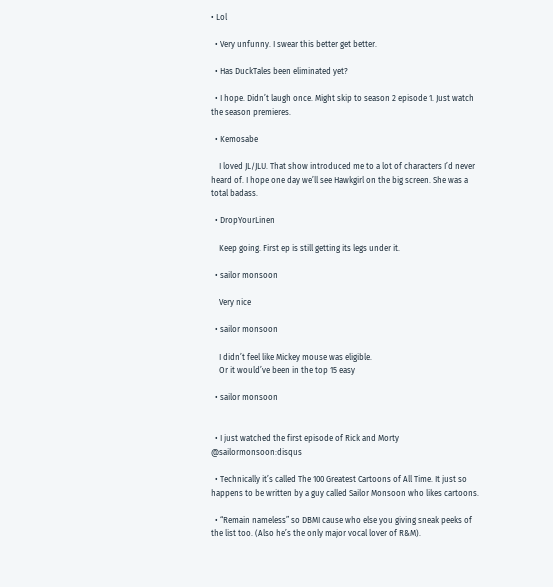• Lol

  • Very unfunny. I swear this better get better.

  • Has DuckTales been eliminated yet?

  • I hope. Didn’t laugh once. Might skip to season 2 episode 1. Just watch the season premieres.

  • Kemosabe

    I loved JL/JLU. That show introduced me to a lot of characters I’d never heard of. I hope one day we’ll see Hawkgirl on the big screen. She was a total badass.

  • DropYourLinen

    Keep going. First ep is still getting its legs under it.

  • sailor monsoon

    Very nice

  • sailor monsoon

    I didn’t feel like Mickey mouse was eligible.
    Or it would’ve been in the top 15 easy

  • sailor monsoon


  • I just watched the first episode of Rick and Morty @sailormonsoon:disqus

  • Technically it’s called The 100 Greatest Cartoons of All Time. It just so happens to be written by a guy called Sailor Monsoon who likes cartoons.

  • “Remain nameless” so DBMI cause who else you giving sneak peeks of the list too. (Also he’s the only major vocal lover of R&M).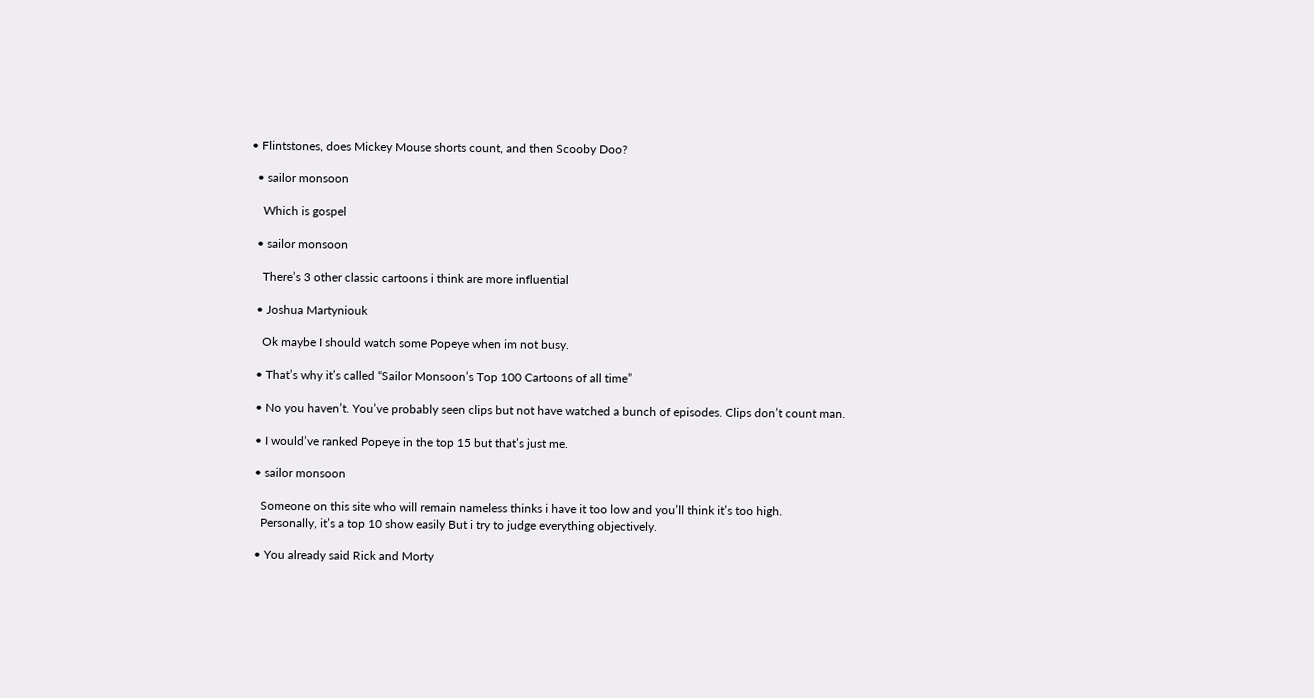• Flintstones, does Mickey Mouse shorts count, and then Scooby Doo?

  • sailor monsoon

    Which is gospel

  • sailor monsoon

    There’s 3 other classic cartoons i think are more influential

  • Joshua Martyniouk

    Ok maybe I should watch some Popeye when im not busy.

  • That’s why it’s called “Sailor Monsoon’s Top 100 Cartoons of all time”

  • No you haven’t. You’ve probably seen clips but not have watched a bunch of episodes. Clips don’t count man.

  • I would’ve ranked Popeye in the top 15 but that’s just me.

  • sailor monsoon

    Someone on this site who will remain nameless thinks i have it too low and you’ll think it’s too high.
    Personally, it’s a top 10 show easily But i try to judge everything objectively.

  • You already said Rick and Morty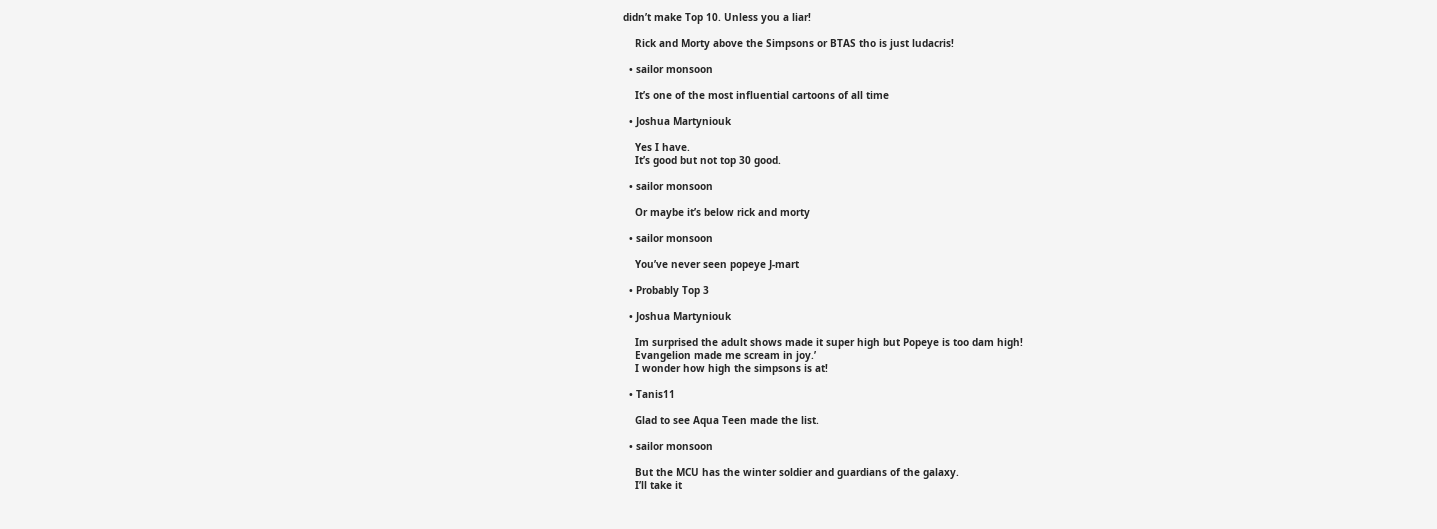didn’t make Top 10. Unless you a liar!

    Rick and Morty above the Simpsons or BTAS tho is just ludacris!

  • sailor monsoon

    It’s one of the most influential cartoons of all time

  • Joshua Martyniouk

    Yes I have.
    It’s good but not top 30 good.

  • sailor monsoon

    Or maybe it’s below rick and morty

  • sailor monsoon

    You’ve never seen popeye J-mart

  • Probably Top 3

  • Joshua Martyniouk

    Im surprised the adult shows made it super high but Popeye is too dam high!
    Evangelion made me scream in joy.’
    I wonder how high the simpsons is at!

  • Tanis11

    Glad to see Aqua Teen made the list.

  • sailor monsoon

    But the MCU has the winter soldier and guardians of the galaxy.
    I’ll take it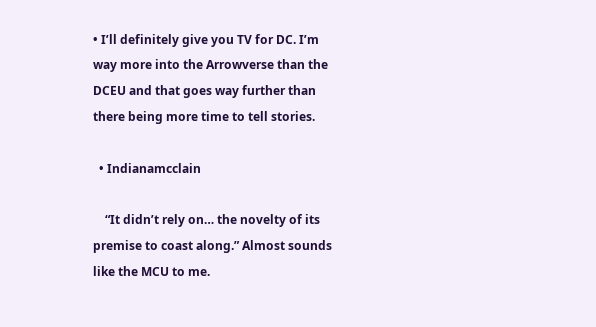• I’ll definitely give you TV for DC. I’m way more into the Arrowverse than the DCEU and that goes way further than there being more time to tell stories.

  • Indianamcclain

    “It didn’t rely on… the novelty of its premise to coast along.” Almost sounds like the MCU to me.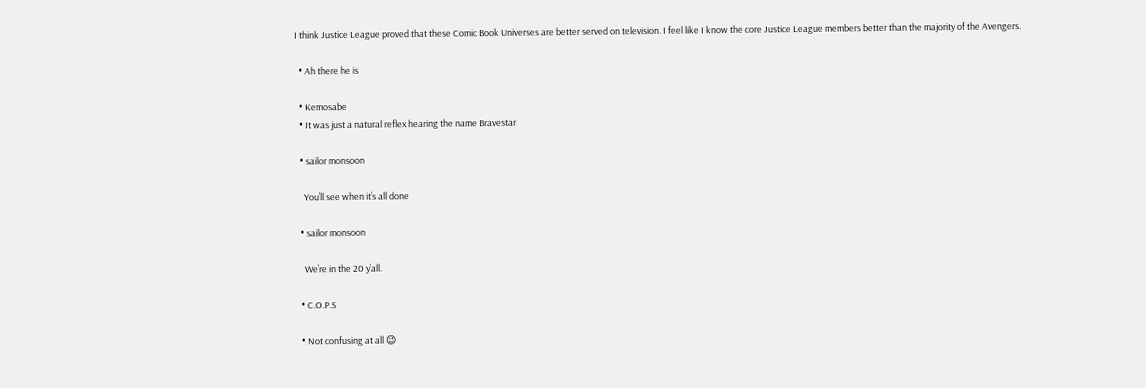I think Justice League proved that these Comic Book Universes are better served on television. I feel like I know the core Justice League members better than the majority of the Avengers.

  • Ah there he is

  • Kemosabe
  • It was just a natural reflex hearing the name Bravestar

  • sailor monsoon

    You’ll see when it’s all done

  • sailor monsoon

    We’re in the 20 y’all.

  • C.O.P.S

  • Not confusing at all 😉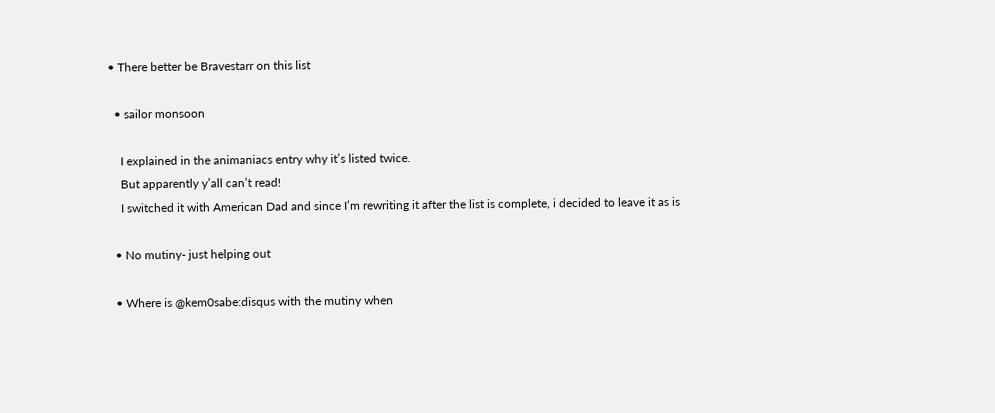• There better be Bravestarr on this list

  • sailor monsoon

    I explained in the animaniacs entry why it’s listed twice.
    But apparently y’all can’t read!
    I switched it with American Dad and since I’m rewriting it after the list is complete, i decided to leave it as is

  • No mutiny- just helping out

  • Where is @kem0sabe:disqus with the mutiny when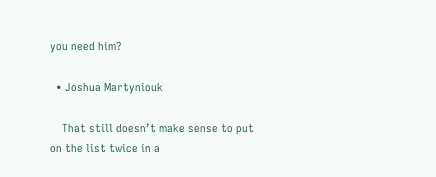you need him?

  • Joshua Martyniouk

    That still doesn’t make sense to put on the list twice in a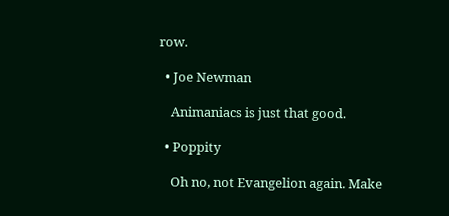row.

  • Joe Newman

    Animaniacs is just that good.

  • Poppity

    Oh no, not Evangelion again. Make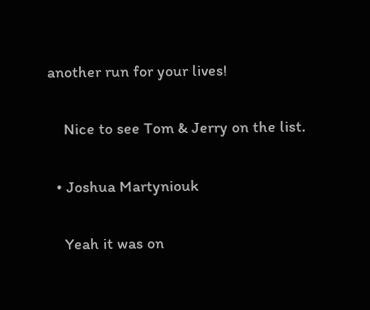another run for your lives!

    Nice to see Tom & Jerry on the list.

  • Joshua Martyniouk

    Yeah it was on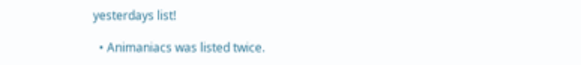yesterdays list!

  • Animaniacs was listed twice.